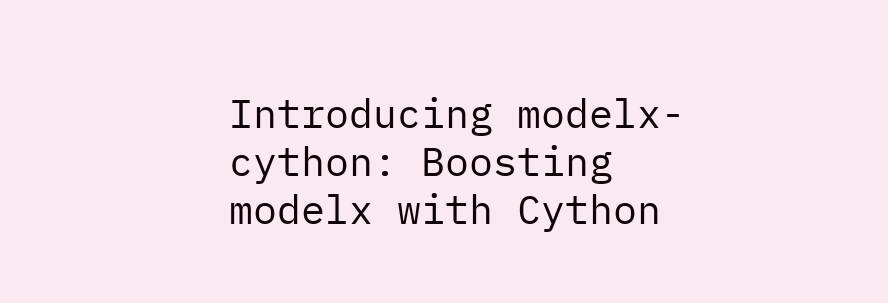Introducing modelx-cython: Boosting modelx with Cython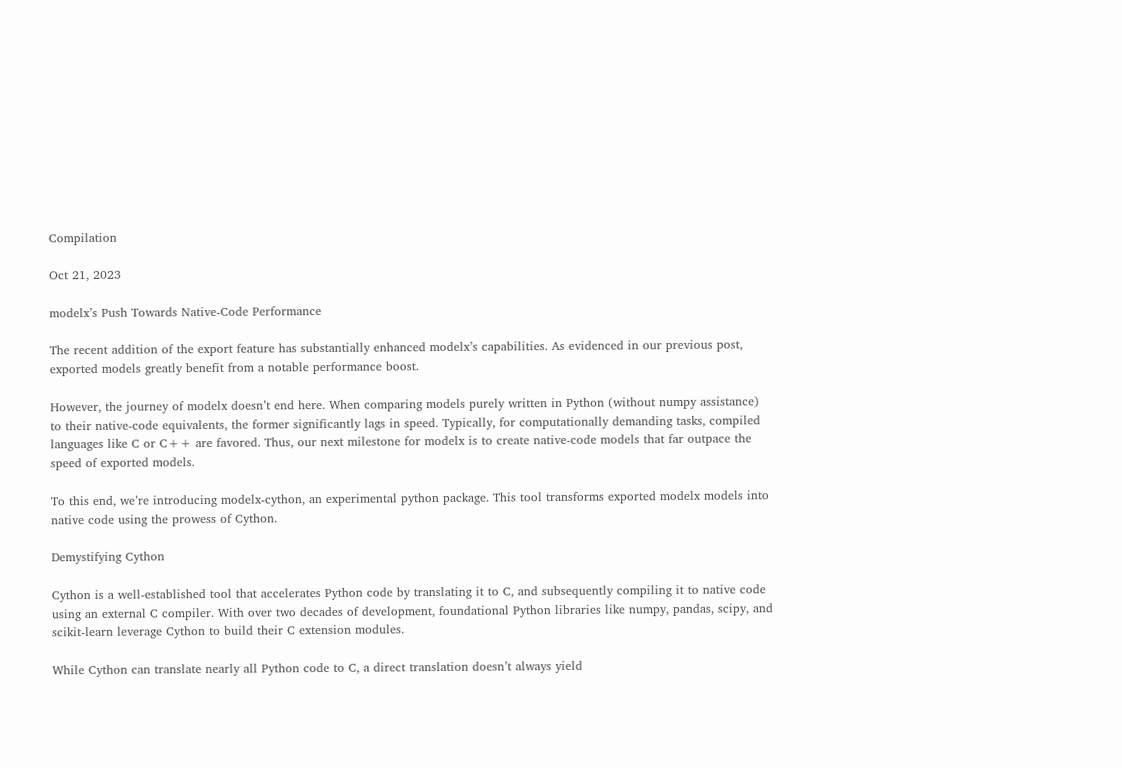Compilation

Oct 21, 2023

modelx’s Push Towards Native-Code Performance

The recent addition of the export feature has substantially enhanced modelx’s capabilities. As evidenced in our previous post, exported models greatly benefit from a notable performance boost.

However, the journey of modelx doesn’t end here. When comparing models purely written in Python (without numpy assistance) to their native-code equivalents, the former significantly lags in speed. Typically, for computationally demanding tasks, compiled languages like C or C++ are favored. Thus, our next milestone for modelx is to create native-code models that far outpace the speed of exported models.

To this end, we’re introducing modelx-cython, an experimental python package. This tool transforms exported modelx models into native code using the prowess of Cython.

Demystifying Cython

Cython is a well-established tool that accelerates Python code by translating it to C, and subsequently compiling it to native code using an external C compiler. With over two decades of development, foundational Python libraries like numpy, pandas, scipy, and scikit-learn leverage Cython to build their C extension modules.

While Cython can translate nearly all Python code to C, a direct translation doesn’t always yield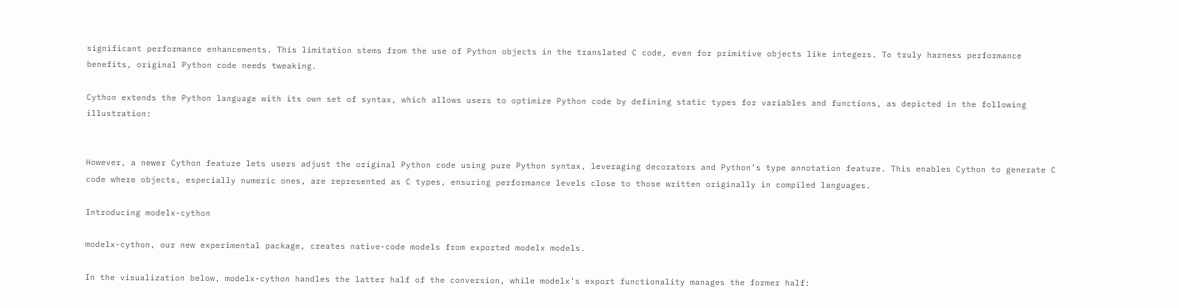significant performance enhancements. This limitation stems from the use of Python objects in the translated C code, even for primitive objects like integers. To truly harness performance benefits, original Python code needs tweaking.

Cython extends the Python language with its own set of syntax, which allows users to optimize Python code by defining static types for variables and functions, as depicted in the following illustration:


However, a newer Cython feature lets users adjust the original Python code using pure Python syntax, leveraging decorators and Python’s type annotation feature. This enables Cython to generate C code where objects, especially numeric ones, are represented as C types, ensuring performance levels close to those written originally in compiled languages.

Introducing modelx-cython

modelx-cython, our new experimental package, creates native-code models from exported modelx models.

In the visualization below, modelx-cython handles the latter half of the conversion, while modelx’s export functionality manages the former half: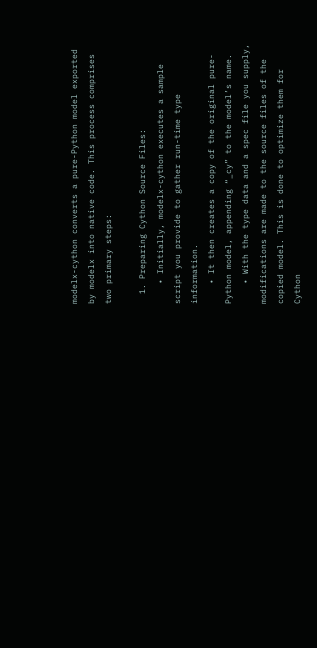modelx-cython converts a pure-Python model exported by modelx into native code. This process comprises two primary steps:

  1. Preparing Cython Source Files:
    • Initially, modelx-cython executes a sample script you provide to gather run-time type information.
    • It then creates a copy of the original pure-Python model, appending “_cy” to the model’s name.
    • With the type data and a spec file you supply, modifications are made to the source files of the copied model. This is done to optimize them for Cython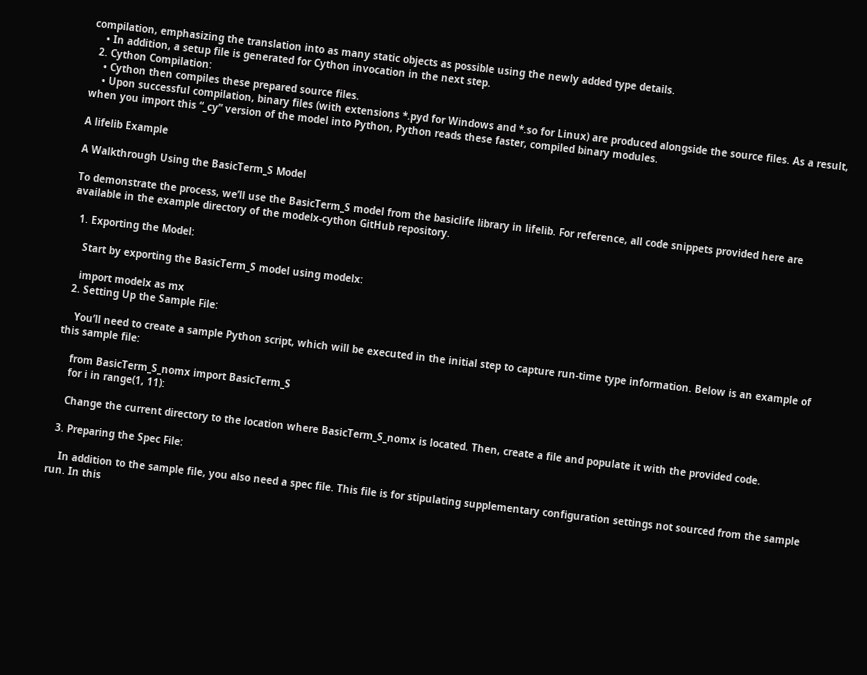compilation, emphasizing the translation into as many static objects as possible using the newly added type details.
    • In addition, a setup file is generated for Cython invocation in the next step.
  2. Cython Compilation:
    • Cython then compiles these prepared source files.
    • Upon successful compilation, binary files (with extensions *.pyd for Windows and *.so for Linux) are produced alongside the source files. As a result, when you import this “_cy” version of the model into Python, Python reads these faster, compiled binary modules.

A lifelib Example

A Walkthrough Using the BasicTerm_S Model

To demonstrate the process, we’ll use the BasicTerm_S model from the basiclife library in lifelib. For reference, all code snippets provided here are available in the example directory of the modelx-cython GitHub repository.

  1. Exporting the Model:

    Start by exporting the BasicTerm_S model using modelx:

    import modelx as mx
  2. Setting Up the Sample File:

    You’ll need to create a sample Python script, which will be executed in the initial step to capture run-time type information. Below is an example of this sample file:

    from BasicTerm_S_nomx import BasicTerm_S
    for i in range(1, 11):

    Change the current directory to the location where BasicTerm_S_nomx is located. Then, create a file and populate it with the provided code.

  3. Preparing the Spec File:

    In addition to the sample file, you also need a spec file. This file is for stipulating supplementary configuration settings not sourced from the sample run. In this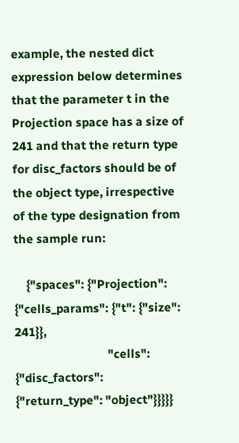example, the nested dict expression below determines that the parameter t in the Projection space has a size of 241 and that the return type for disc_factors should be of the object type, irrespective of the type designation from the sample run:

    {"spaces": {"Projection": {"cells_params": {"t": {"size": 241}},
                               "cells": {"disc_factors": {"return_type": "object"}}}}}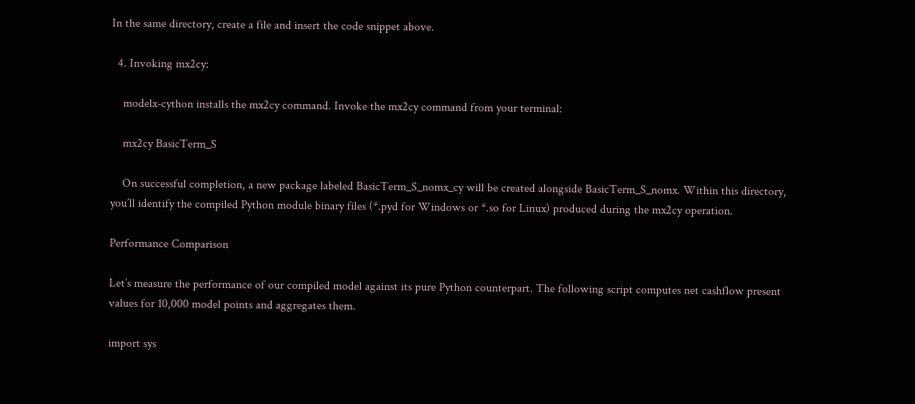In the same directory, create a file and insert the code snippet above.

  4. Invoking mx2cy:

    modelx-cython installs the mx2cy command. Invoke the mx2cy command from your terminal:

    mx2cy BasicTerm_S

    On successful completion, a new package labeled BasicTerm_S_nomx_cy will be created alongside BasicTerm_S_nomx. Within this directory, you’ll identify the compiled Python module binary files (*.pyd for Windows or *.so for Linux) produced during the mx2cy operation.

Performance Comparison

Let’s measure the performance of our compiled model against its pure Python counterpart. The following script computes net cashflow present values for 10,000 model points and aggregates them.

import sys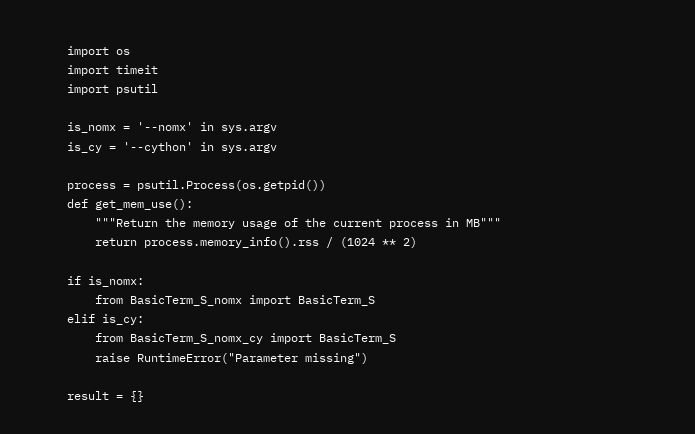import os
import timeit
import psutil

is_nomx = '--nomx' in sys.argv
is_cy = '--cython' in sys.argv

process = psutil.Process(os.getpid())
def get_mem_use():
    """Return the memory usage of the current process in MB"""
    return process.memory_info().rss / (1024 ** 2)

if is_nomx:
    from BasicTerm_S_nomx import BasicTerm_S
elif is_cy:
    from BasicTerm_S_nomx_cy import BasicTerm_S
    raise RuntimeError("Parameter missing")

result = {}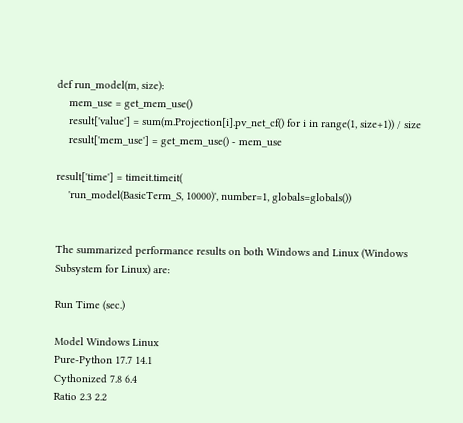def run_model(m, size):
    mem_use = get_mem_use()
    result['value'] = sum(m.Projection[i].pv_net_cf() for i in range(1, size+1)) / size
    result['mem_use'] = get_mem_use() - mem_use

result['time'] = timeit.timeit(
    'run_model(BasicTerm_S, 10000)', number=1, globals=globals())


The summarized performance results on both Windows and Linux (Windows Subsystem for Linux) are:

Run Time (sec.)

Model Windows Linux
Pure-Python 17.7 14.1
Cythonized 7.8 6.4
Ratio 2.3 2.2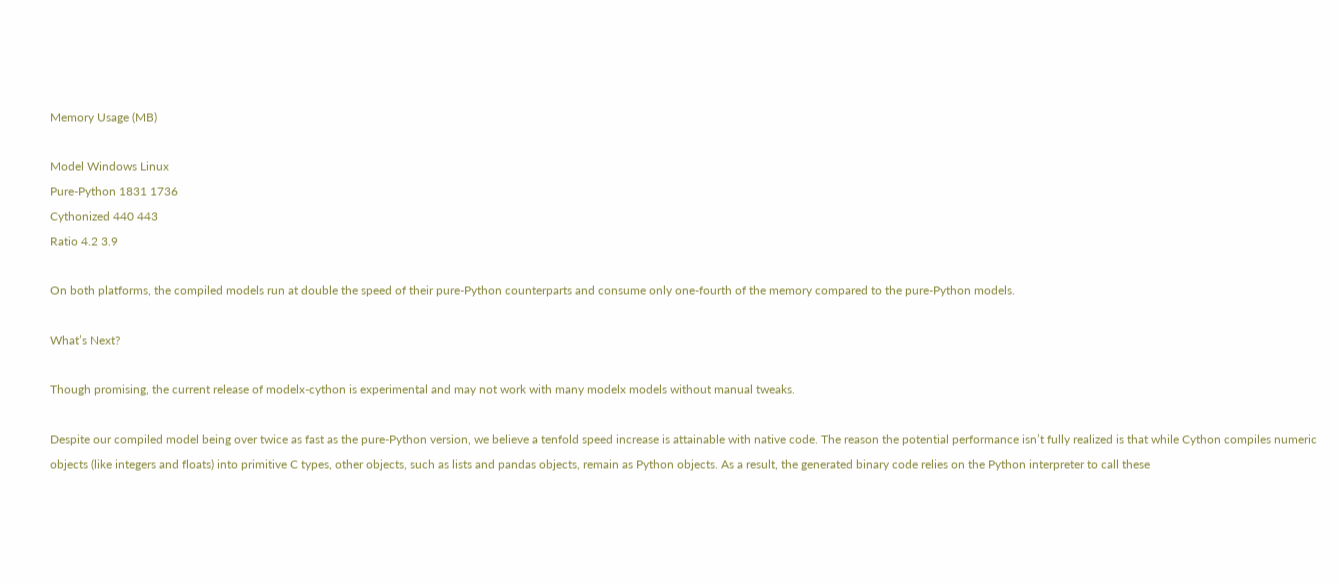Memory Usage (MB)

Model Windows Linux
Pure-Python 1831 1736
Cythonized 440 443
Ratio 4.2 3.9

On both platforms, the compiled models run at double the speed of their pure-Python counterparts and consume only one-fourth of the memory compared to the pure-Python models.

What’s Next?

Though promising, the current release of modelx-cython is experimental and may not work with many modelx models without manual tweaks.

Despite our compiled model being over twice as fast as the pure-Python version, we believe a tenfold speed increase is attainable with native code. The reason the potential performance isn’t fully realized is that while Cython compiles numeric objects (like integers and floats) into primitive C types, other objects, such as lists and pandas objects, remain as Python objects. As a result, the generated binary code relies on the Python interpreter to call these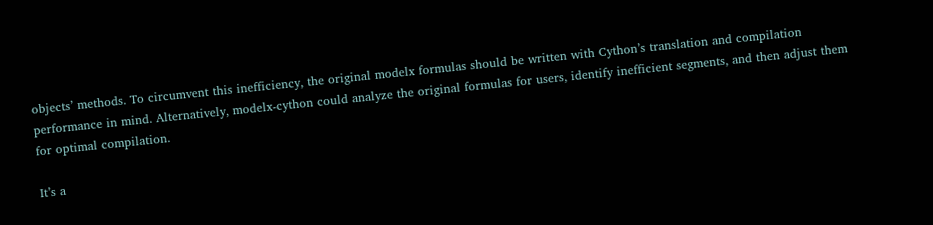objects’ methods. To circumvent this inefficiency, the original modelx formulas should be written with Cython’s translation and compilation performance in mind. Alternatively, modelx-cython could analyze the original formulas for users, identify inefficient segments, and then adjust them for optimal compilation.

It’s a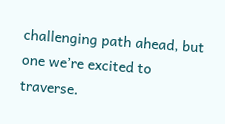challenging path ahead, but one we’re excited to traverse.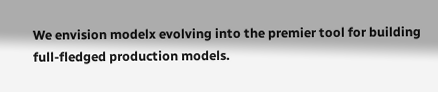We envision modelx evolving into the premier tool for building full-fledged production models.